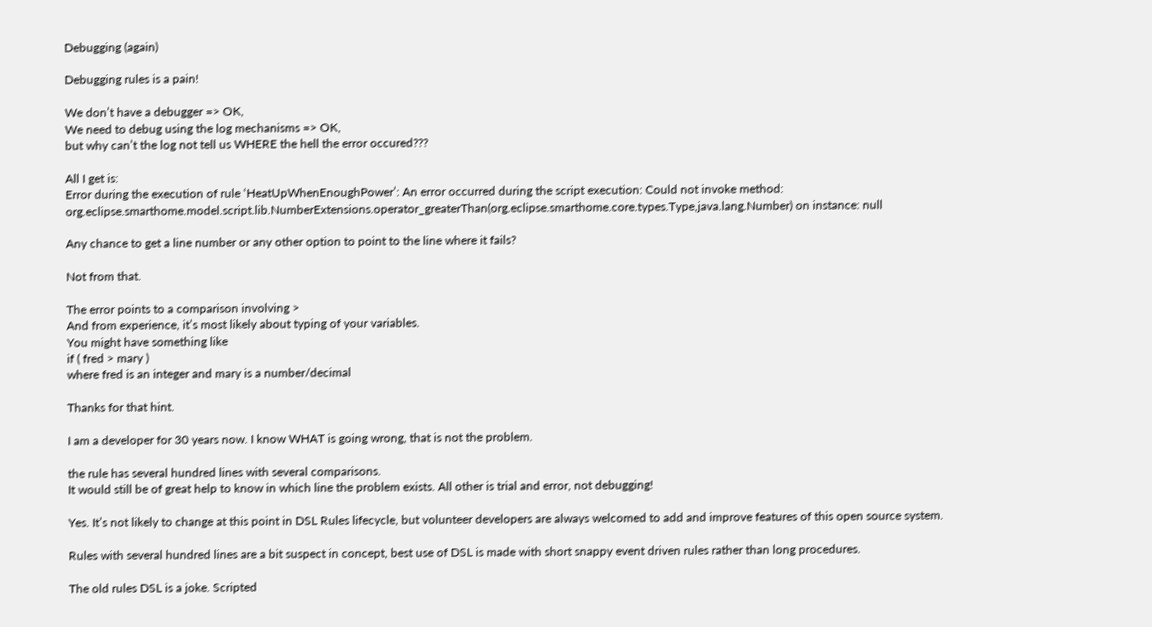Debugging (again)

Debugging rules is a pain!

We don’t have a debugger => OK,
We need to debug using the log mechanisms => OK,
but why can’t the log not tell us WHERE the hell the error occured???

All I get is:
Error during the execution of rule ‘HeatUpWhenEnoughPower’: An error occurred during the script execution: Could not invoke method: org.eclipse.smarthome.model.script.lib.NumberExtensions.operator_greaterThan(org.eclipse.smarthome.core.types.Type,java.lang.Number) on instance: null

Any chance to get a line number or any other option to point to the line where it fails?

Not from that.

The error points to a comparison involving >
And from experience, it’s most likely about typing of your variables.
You might have something like
if ( fred > mary )
where fred is an integer and mary is a number/decimal

Thanks for that hint.

I am a developer for 30 years now. I know WHAT is going wrong, that is not the problem.

the rule has several hundred lines with several comparisons.
It would still be of great help to know in which line the problem exists. All other is trial and error, not debugging!

Yes. It’s not likely to change at this point in DSL Rules lifecycle, but volunteer developers are always welcomed to add and improve features of this open source system.

Rules with several hundred lines are a bit suspect in concept, best use of DSL is made with short snappy event driven rules rather than long procedures.

The old rules DSL is a joke. Scripted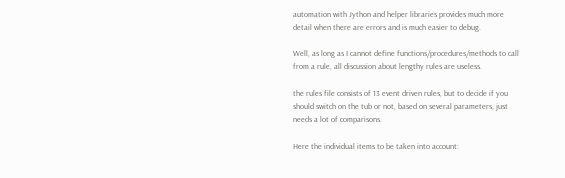automation with Jython and helper libraries provides much more detail when there are errors and is much easier to debug.

Well, as long as I cannot define functions/procedures/methods to call from a rule, all discussion about lengthy rules are useless.

the rules file consists of 13 event driven rules, but to decide if you should switch on the tub or not, based on several parameters, just needs a lot of comparisons.

Here the individual items to be taken into account: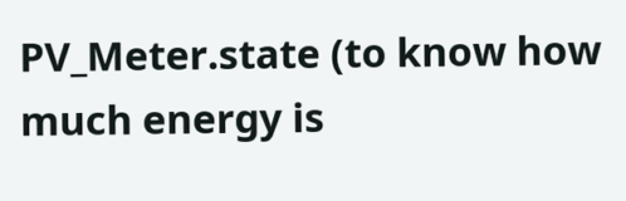PV_Meter.state (to know how much energy is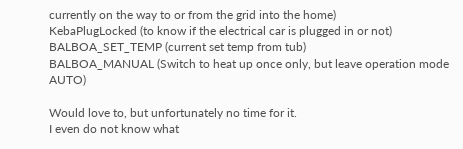currently on the way to or from the grid into the home)
KebaPlugLocked (to know if the electrical car is plugged in or not)
BALBOA_SET_TEMP (current set temp from tub)
BALBOA_MANUAL (Switch to heat up once only, but leave operation mode AUTO)

Would love to, but unfortunately no time for it.
I even do not know what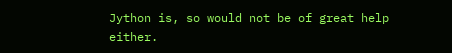Jython is, so would not be of great help either.